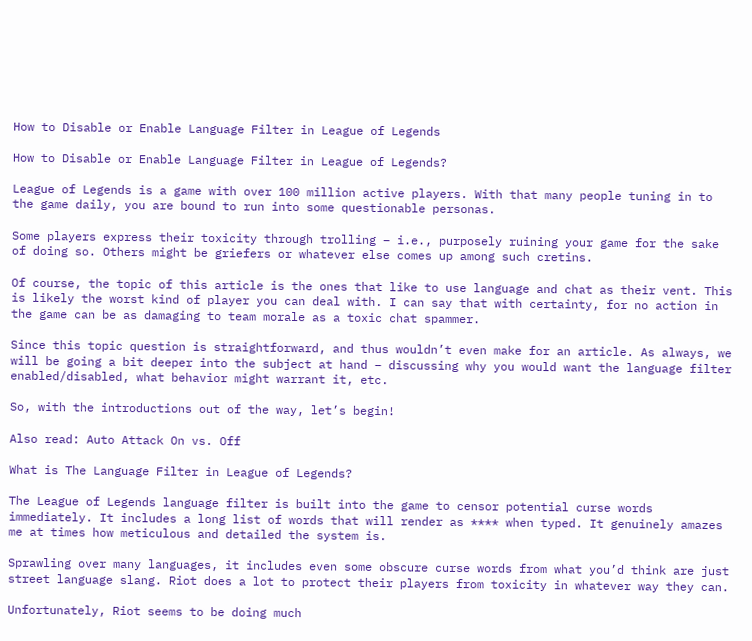How to Disable or Enable Language Filter in League of Legends

How to Disable or Enable Language Filter in League of Legends?

League of Legends is a game with over 100 million active players. With that many people tuning in to the game daily, you are bound to run into some questionable personas.

Some players express their toxicity through trolling – i.e., purposely ruining your game for the sake of doing so. Others might be griefers or whatever else comes up among such cretins.

Of course, the topic of this article is the ones that like to use language and chat as their vent. This is likely the worst kind of player you can deal with. I can say that with certainty, for no action in the game can be as damaging to team morale as a toxic chat spammer.

Since this topic question is straightforward, and thus wouldn’t even make for an article. As always, we will be going a bit deeper into the subject at hand – discussing why you would want the language filter enabled/disabled, what behavior might warrant it, etc.

So, with the introductions out of the way, let’s begin!

Also read: Auto Attack On vs. Off

What is The Language Filter in League of Legends?

The League of Legends language filter is built into the game to censor potential curse words immediately. It includes a long list of words that will render as **** when typed. It genuinely amazes me at times how meticulous and detailed the system is.

Sprawling over many languages, it includes even some obscure curse words from what you’d think are just street language slang. Riot does a lot to protect their players from toxicity in whatever way they can.

Unfortunately, Riot seems to be doing much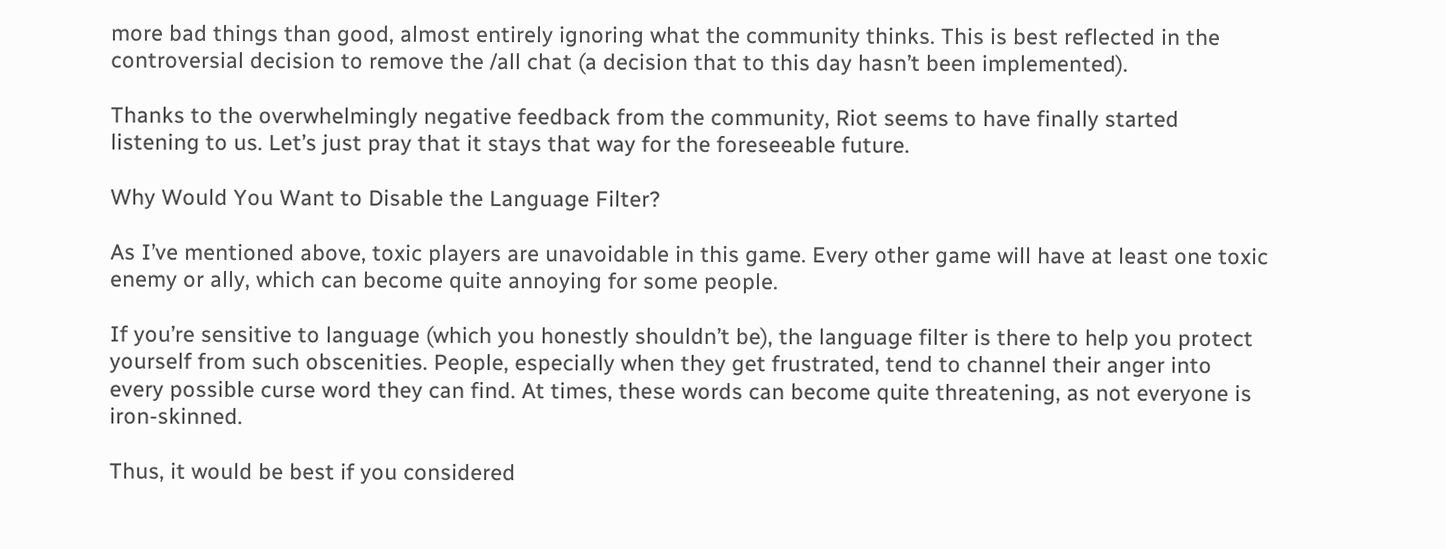more bad things than good, almost entirely ignoring what the community thinks. This is best reflected in the controversial decision to remove the /all chat (a decision that to this day hasn’t been implemented).

Thanks to the overwhelmingly negative feedback from the community, Riot seems to have finally started listening to us. Let’s just pray that it stays that way for the foreseeable future.

Why Would You Want to Disable the Language Filter?

As I’ve mentioned above, toxic players are unavoidable in this game. Every other game will have at least one toxic enemy or ally, which can become quite annoying for some people.

If you’re sensitive to language (which you honestly shouldn’t be), the language filter is there to help you protect yourself from such obscenities. People, especially when they get frustrated, tend to channel their anger into every possible curse word they can find. At times, these words can become quite threatening, as not everyone is iron-skinned.

Thus, it would be best if you considered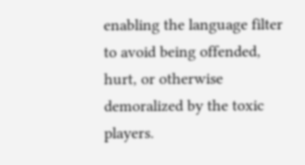enabling the language filter to avoid being offended, hurt, or otherwise demoralized by the toxic players.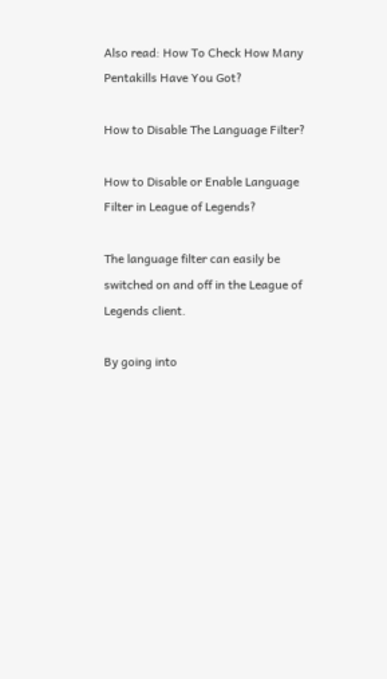Also read: How To Check How Many Pentakills Have You Got?

How to Disable The Language Filter?

How to Disable or Enable Language Filter in League of Legends?

The language filter can easily be switched on and off in the League of Legends client.

By going into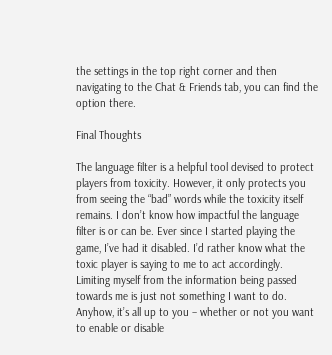the settings in the top right corner and then navigating to the Chat & Friends tab, you can find the option there.

Final Thoughts

The language filter is a helpful tool devised to protect players from toxicity. However, it only protects you from seeing the “bad” words while the toxicity itself remains. I don’t know how impactful the language filter is or can be. Ever since I started playing the game, I’ve had it disabled. I’d rather know what the toxic player is saying to me to act accordingly. Limiting myself from the information being passed towards me is just not something I want to do. Anyhow, it’s all up to you – whether or not you want to enable or disable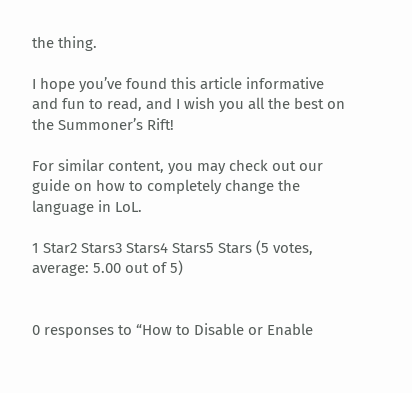the thing.

I hope you’ve found this article informative and fun to read, and I wish you all the best on the Summoner’s Rift!

For similar content, you may check out our guide on how to completely change the language in LoL.

1 Star2 Stars3 Stars4 Stars5 Stars (5 votes, average: 5.00 out of 5)


0 responses to “How to Disable or Enable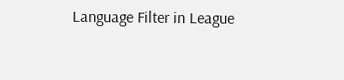Language Filter in League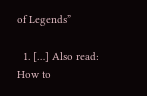of Legends”

  1. […] Also read: How to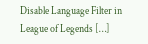Disable Language Filter in League of Legends […]